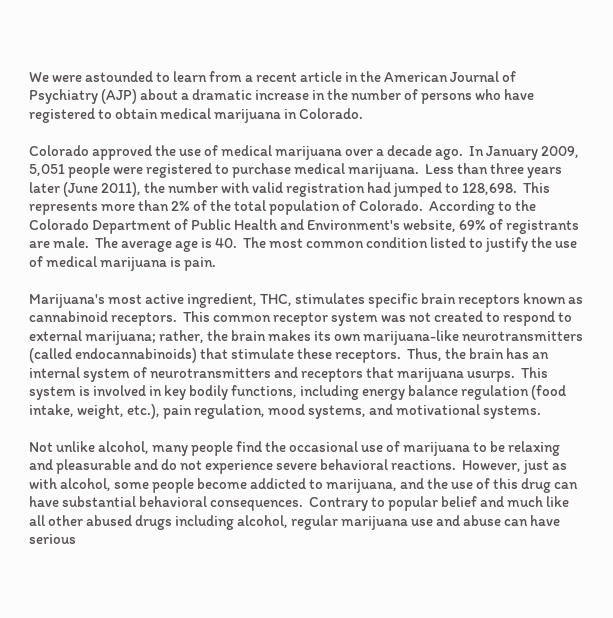We were astounded to learn from a recent article in the American Journal of Psychiatry (AJP) about a dramatic increase in the number of persons who have registered to obtain medical marijuana in Colorado.

Colorado approved the use of medical marijuana over a decade ago.  In January 2009, 5,051 people were registered to purchase medical marijuana.  Less than three years later (June 2011), the number with valid registration had jumped to 128,698.  This represents more than 2% of the total population of Colorado.  According to the Colorado Department of Public Health and Environment's website, 69% of registrants are male.  The average age is 40.  The most common condition listed to justify the use of medical marijuana is pain.

Marijuana's most active ingredient, THC, stimulates specific brain receptors known as cannabinoid receptors.  This common receptor system was not created to respond to external marijuana; rather, the brain makes its own marijuana-like neurotransmitters (called endocannabinoids) that stimulate these receptors.  Thus, the brain has an internal system of neurotransmitters and receptors that marijuana usurps.  This system is involved in key bodily functions, including energy balance regulation (food intake, weight, etc.), pain regulation, mood systems, and motivational systems.

Not unlike alcohol, many people find the occasional use of marijuana to be relaxing and pleasurable and do not experience severe behavioral reactions.  However, just as with alcohol, some people become addicted to marijuana, and the use of this drug can have substantial behavioral consequences.  Contrary to popular belief and much like all other abused drugs including alcohol, regular marijuana use and abuse can have serious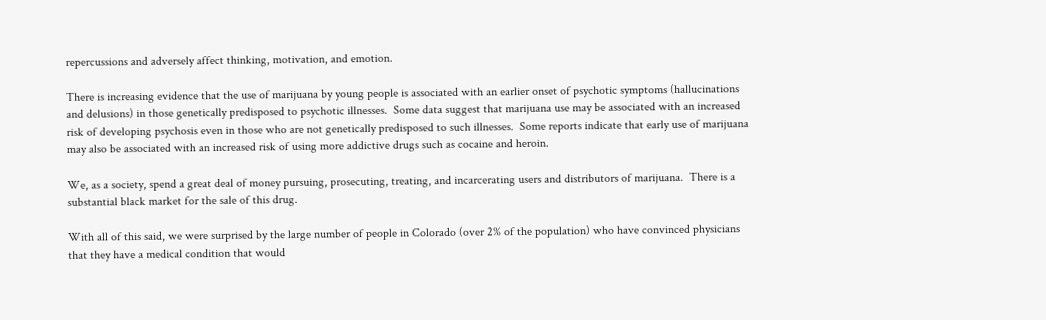repercussions and adversely affect thinking, motivation, and emotion.

There is increasing evidence that the use of marijuana by young people is associated with an earlier onset of psychotic symptoms (hallucinations and delusions) in those genetically predisposed to psychotic illnesses.  Some data suggest that marijuana use may be associated with an increased risk of developing psychosis even in those who are not genetically predisposed to such illnesses.  Some reports indicate that early use of marijuana may also be associated with an increased risk of using more addictive drugs such as cocaine and heroin.

We, as a society, spend a great deal of money pursuing, prosecuting, treating, and incarcerating users and distributors of marijuana.  There is a substantial black market for the sale of this drug.

With all of this said, we were surprised by the large number of people in Colorado (over 2% of the population) who have convinced physicians that they have a medical condition that would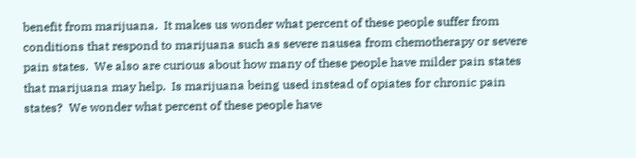benefit from marijuana.  It makes us wonder what percent of these people suffer from conditions that respond to marijuana such as severe nausea from chemotherapy or severe pain states.  We also are curious about how many of these people have milder pain states that marijuana may help.  Is marijuana being used instead of opiates for chronic pain states?  We wonder what percent of these people have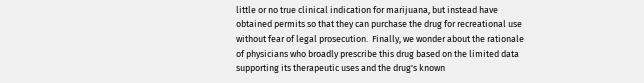little or no true clinical indication for marijuana, but instead have obtained permits so that they can purchase the drug for recreational use without fear of legal prosecution.  Finally, we wonder about the rationale of physicians who broadly prescribe this drug based on the limited data supporting its therapeutic uses and the drug's known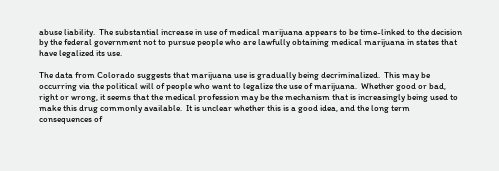abuse liability.  The substantial increase in use of medical marijuana appears to be time-linked to the decision by the federal government not to pursue people who are lawfully obtaining medical marijuana in states that have legalized its use.

The data from Colorado suggests that marijuana use is gradually being decriminalized.  This may be occurring via the political will of people who want to legalize the use of marijuana.  Whether good or bad, right or wrong, it seems that the medical profession may be the mechanism that is increasingly being used to make this drug commonly available.  It is unclear whether this is a good idea, and the long term consequences of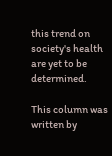this trend on society's health are yet to be determined.

This column was written by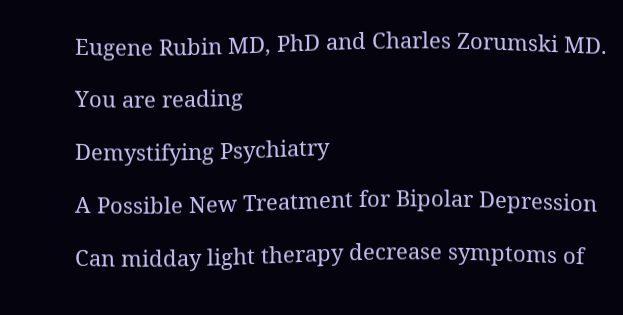Eugene Rubin MD, PhD and Charles Zorumski MD.

You are reading

Demystifying Psychiatry

A Possible New Treatment for Bipolar Depression

Can midday light therapy decrease symptoms of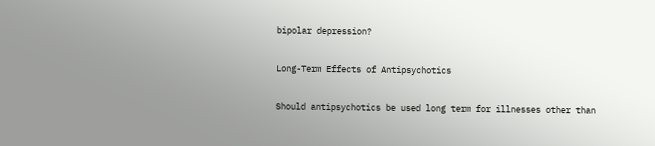bipolar depression?

Long-Term Effects of Antipsychotics

Should antipsychotics be used long term for illnesses other than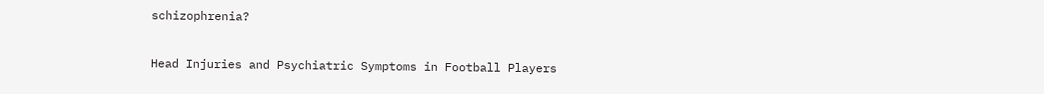schizophrenia?

Head Injuries and Psychiatric Symptoms in Football Players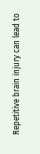Repetitive brain injury can lead to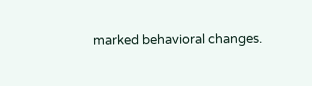marked behavioral changes.